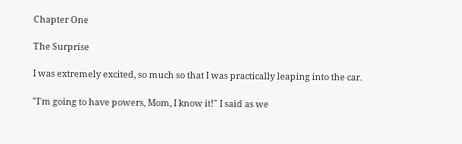Chapter One

The Surprise

I was extremely excited, so much so that I was practically leaping into the car.

"I'm going to have powers, Mom, I know it!" I said as we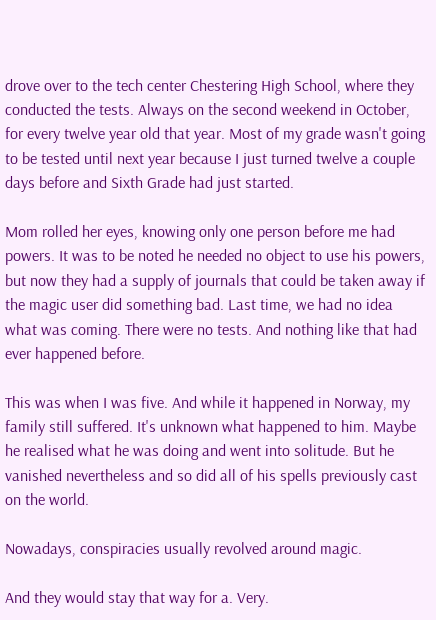drove over to the tech center Chestering High School, where they conducted the tests. Always on the second weekend in October, for every twelve year old that year. Most of my grade wasn't going to be tested until next year because I just turned twelve a couple days before and Sixth Grade had just started.

Mom rolled her eyes, knowing only one person before me had powers. It was to be noted he needed no object to use his powers, but now they had a supply of journals that could be taken away if the magic user did something bad. Last time, we had no idea what was coming. There were no tests. And nothing like that had ever happened before.

This was when I was five. And while it happened in Norway, my family still suffered. It's unknown what happened to him. Maybe he realised what he was doing and went into solitude. But he vanished nevertheless and so did all of his spells previously cast on the world.

Nowadays, conspiracies usually revolved around magic.

And they would stay that way for a. Very.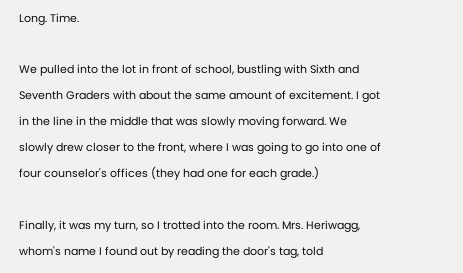Long. Time.

We pulled into the lot in front of school, bustling with Sixth and Seventh Graders with about the same amount of excitement. I got in the line in the middle that was slowly moving forward. We slowly drew closer to the front, where I was going to go into one of four counselor's offices (they had one for each grade.)

Finally, it was my turn, so I trotted into the room. Mrs. Heriwagg, whom's name I found out by reading the door's tag, told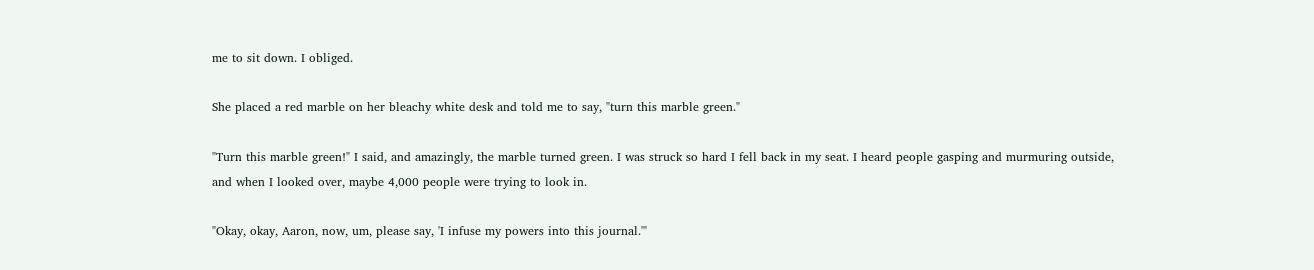me to sit down. I obliged.

She placed a red marble on her bleachy white desk and told me to say, "turn this marble green."

"Turn this marble green!" I said, and amazingly, the marble turned green. I was struck so hard I fell back in my seat. I heard people gasping and murmuring outside, and when I looked over, maybe 4,000 people were trying to look in.

"Okay, okay, Aaron, now, um, please say, 'I infuse my powers into this journal.'"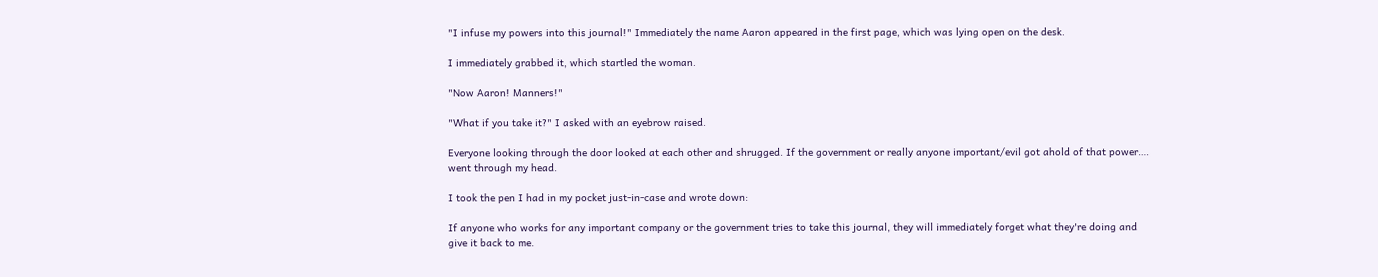"I infuse my powers into this journal!" Immediately the name Aaron appeared in the first page, which was lying open on the desk.

I immediately grabbed it, which startled the woman.

"Now Aaron! Manners!"

"What if you take it?" I asked with an eyebrow raised.

Everyone looking through the door looked at each other and shrugged. If the government or really anyone important/evil got ahold of that power…. went through my head.

I took the pen I had in my pocket just-in-case and wrote down:

If anyone who works for any important company or the government tries to take this journal, they will immediately forget what they're doing and give it back to me.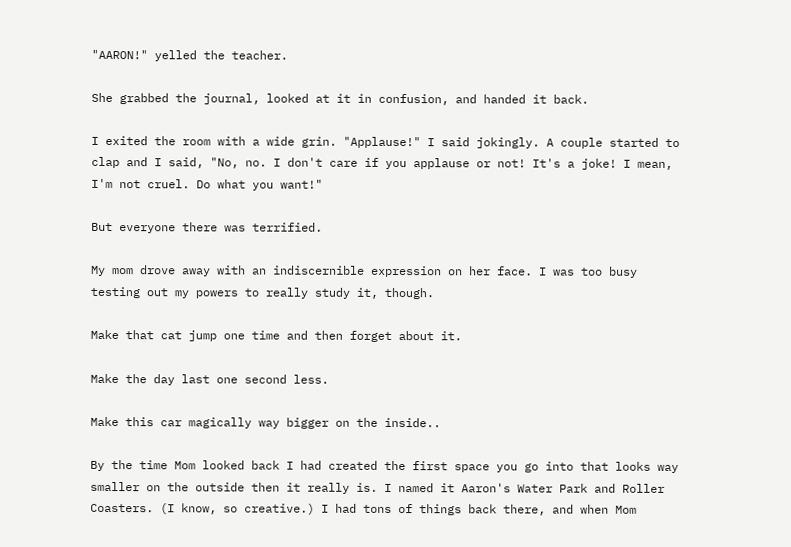"AARON!" yelled the teacher.

She grabbed the journal, looked at it in confusion, and handed it back.

I exited the room with a wide grin. "Applause!" I said jokingly. A couple started to clap and I said, "No, no. I don't care if you applause or not! It's a joke! I mean, I'm not cruel. Do what you want!"

But everyone there was terrified.

My mom drove away with an indiscernible expression on her face. I was too busy testing out my powers to really study it, though.

Make that cat jump one time and then forget about it.

Make the day last one second less.

Make this car magically way bigger on the inside..

By the time Mom looked back I had created the first space you go into that looks way smaller on the outside then it really is. I named it Aaron's Water Park and Roller Coasters. (I know, so creative.) I had tons of things back there, and when Mom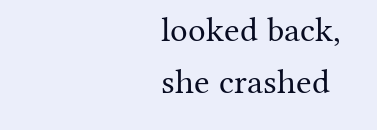looked back, she crashed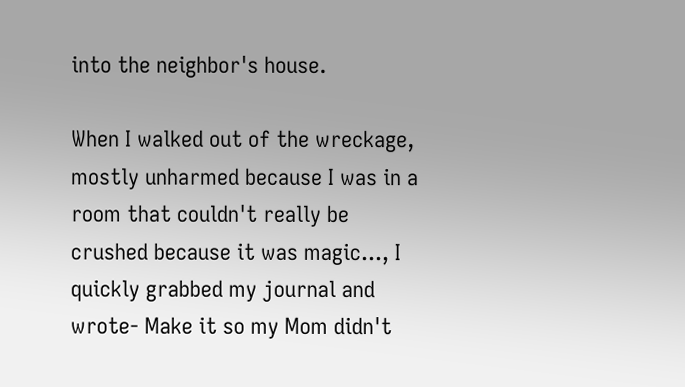into the neighbor's house.

When I walked out of the wreckage, mostly unharmed because I was in a room that couldn't really be crushed because it was magic..., I quickly grabbed my journal and wrote- Make it so my Mom didn't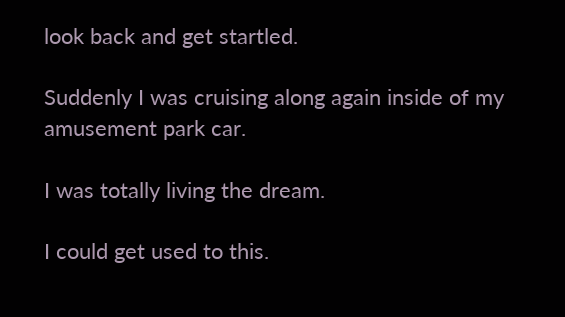look back and get startled.

Suddenly I was cruising along again inside of my amusement park car.

I was totally living the dream.

I could get used to this.